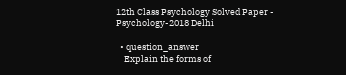12th Class Psychology Solved Paper - Psychology-2018 Delhi

  • question_answer
    Explain the forms of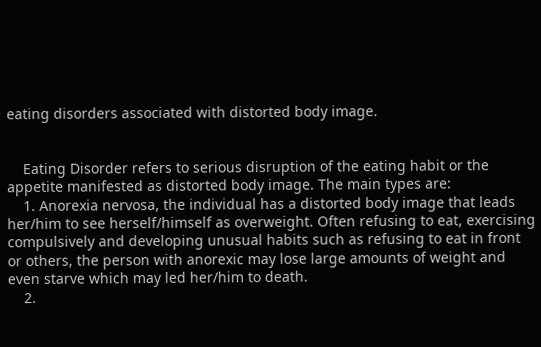eating disorders associated with distorted body image.


    Eating Disorder refers to serious disruption of the eating habit or the appetite manifested as distorted body image. The main types are:
    1. Anorexia nervosa, the individual has a distorted body image that leads her/him to see herself/himself as overweight. Often refusing to eat, exercising compulsively and developing unusual habits such as refusing to eat in front or others, the person with anorexic may lose large amounts of weight and even starve which may led her/him to death.
    2.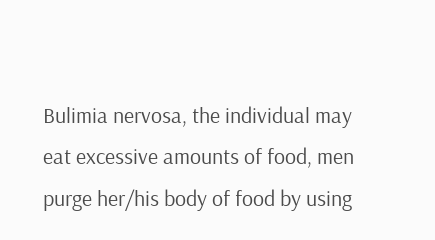Bulimia nervosa, the individual may eat excessive amounts of food, men purge her/his body of food by using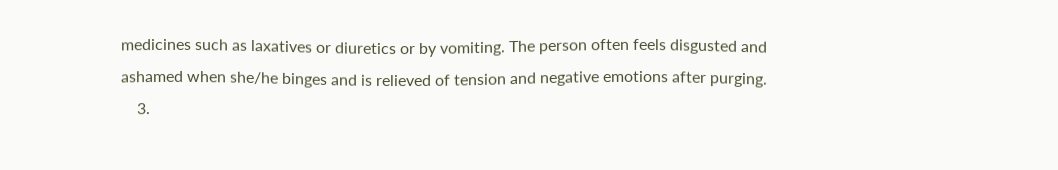medicines such as laxatives or diuretics or by vomiting. The person often feels disgusted and ashamed when she/he binges and is relieved of tension and negative emotions after purging.
    3.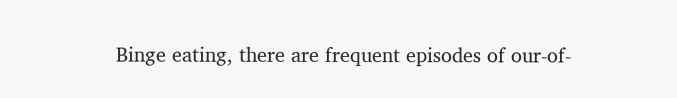Binge eating, there are frequent episodes of our-of-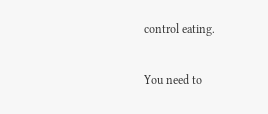control eating.

You need to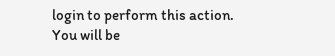login to perform this action.
You will be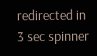redirected in 3 sec spinner